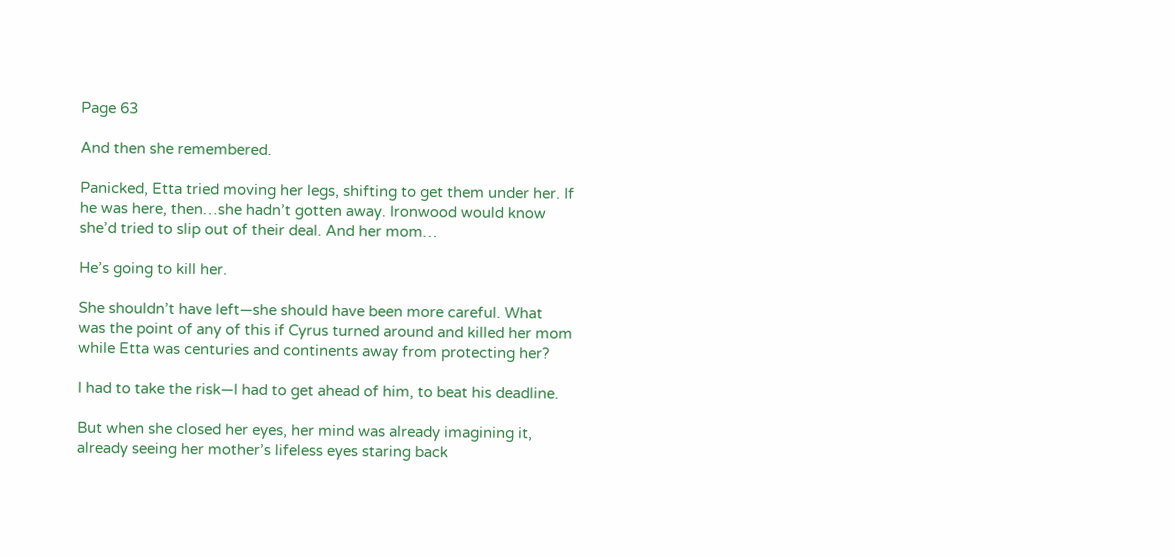Page 63

And then she remembered.

Panicked, Etta tried moving her legs, shifting to get them under her. If he was here, then…she hadn’t gotten away. Ironwood would know she’d tried to slip out of their deal. And her mom…

He’s going to kill her.

She shouldn’t have left—she should have been more careful. What was the point of any of this if Cyrus turned around and killed her mom while Etta was centuries and continents away from protecting her?

I had to take the risk—I had to get ahead of him, to beat his deadline.

But when she closed her eyes, her mind was already imagining it, already seeing her mother’s lifeless eyes staring back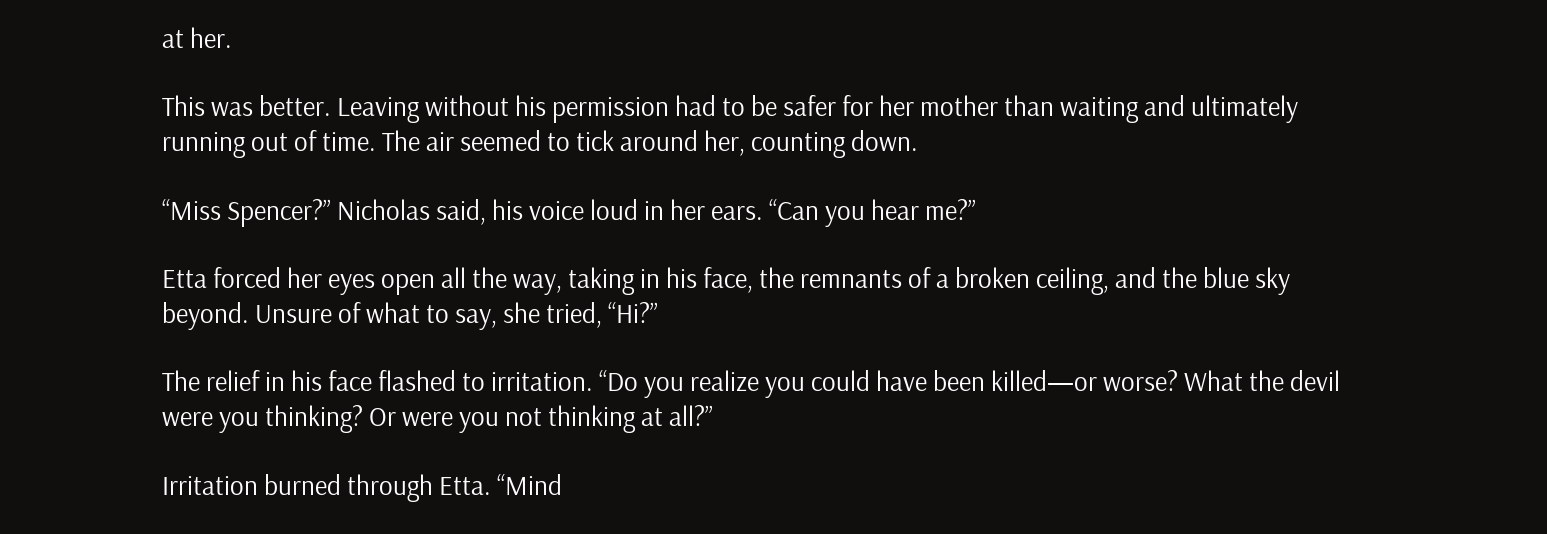at her.

This was better. Leaving without his permission had to be safer for her mother than waiting and ultimately running out of time. The air seemed to tick around her, counting down.

“Miss Spencer?” Nicholas said, his voice loud in her ears. “Can you hear me?”

Etta forced her eyes open all the way, taking in his face, the remnants of a broken ceiling, and the blue sky beyond. Unsure of what to say, she tried, “Hi?”

The relief in his face flashed to irritation. “Do you realize you could have been killed—or worse? What the devil were you thinking? Or were you not thinking at all?”

Irritation burned through Etta. “Mind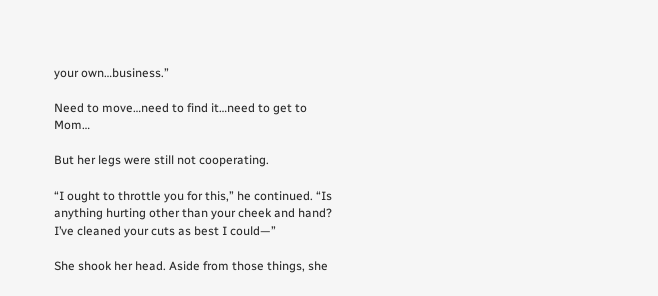your own…business.”

Need to move…need to find it…need to get to Mom…

But her legs were still not cooperating.

“I ought to throttle you for this,” he continued. “Is anything hurting other than your cheek and hand? I’ve cleaned your cuts as best I could—”

She shook her head. Aside from those things, she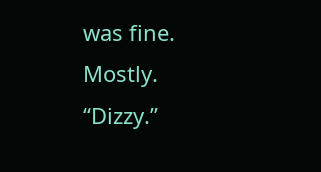was fine. Mostly. “Dizzy.”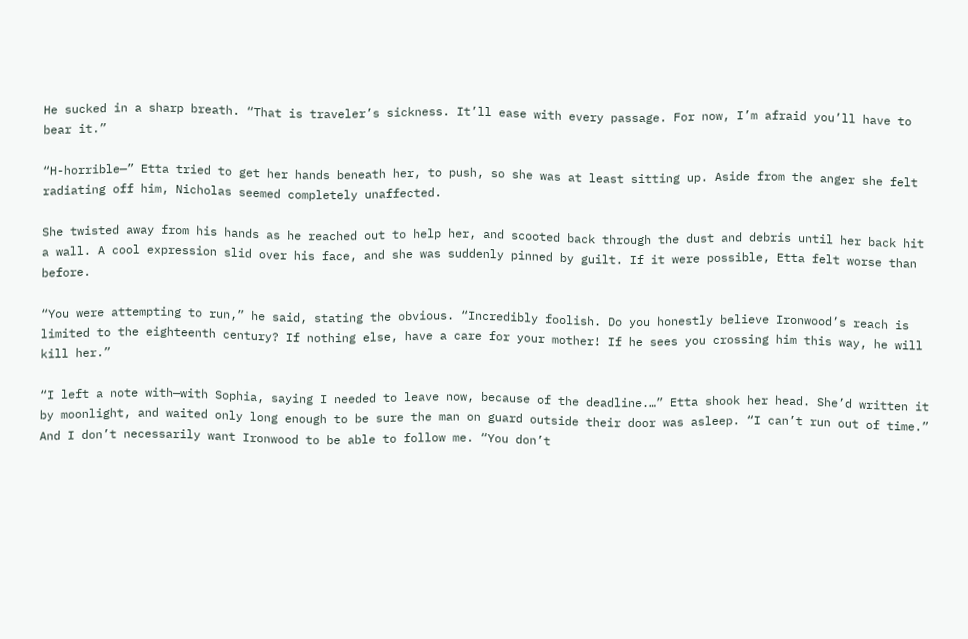He sucked in a sharp breath. “That is traveler’s sickness. It’ll ease with every passage. For now, I’m afraid you’ll have to bear it.”

“H-horrible—” Etta tried to get her hands beneath her, to push, so she was at least sitting up. Aside from the anger she felt radiating off him, Nicholas seemed completely unaffected.

She twisted away from his hands as he reached out to help her, and scooted back through the dust and debris until her back hit a wall. A cool expression slid over his face, and she was suddenly pinned by guilt. If it were possible, Etta felt worse than before.

“You were attempting to run,” he said, stating the obvious. “Incredibly foolish. Do you honestly believe Ironwood’s reach is limited to the eighteenth century? If nothing else, have a care for your mother! If he sees you crossing him this way, he will kill her.”

“I left a note with—with Sophia, saying I needed to leave now, because of the deadline.…” Etta shook her head. She’d written it by moonlight, and waited only long enough to be sure the man on guard outside their door was asleep. “I can’t run out of time.” And I don’t necessarily want Ironwood to be able to follow me. “You don’t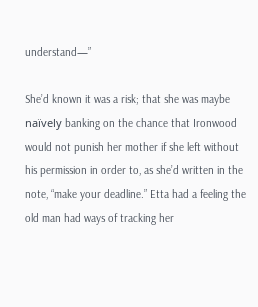understand—”

She’d known it was a risk; that she was maybe naïvely banking on the chance that Ironwood would not punish her mother if she left without his permission in order to, as she’d written in the note, “make your deadline.” Etta had a feeling the old man had ways of tracking her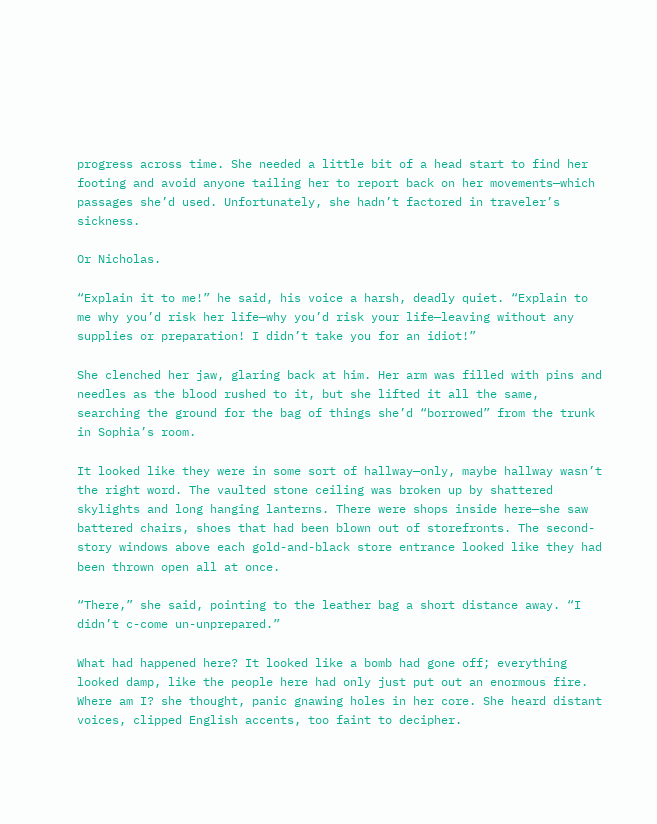progress across time. She needed a little bit of a head start to find her footing and avoid anyone tailing her to report back on her movements—which passages she’d used. Unfortunately, she hadn’t factored in traveler’s sickness.

Or Nicholas.

“Explain it to me!” he said, his voice a harsh, deadly quiet. “Explain to me why you’d risk her life—why you’d risk your life—leaving without any supplies or preparation! I didn’t take you for an idiot!”

She clenched her jaw, glaring back at him. Her arm was filled with pins and needles as the blood rushed to it, but she lifted it all the same, searching the ground for the bag of things she’d “borrowed” from the trunk in Sophia’s room.

It looked like they were in some sort of hallway—only, maybe hallway wasn’t the right word. The vaulted stone ceiling was broken up by shattered skylights and long hanging lanterns. There were shops inside here—she saw battered chairs, shoes that had been blown out of storefronts. The second-story windows above each gold-and-black store entrance looked like they had been thrown open all at once.

“There,” she said, pointing to the leather bag a short distance away. “I didn’t c-come un-unprepared.”

What had happened here? It looked like a bomb had gone off; everything looked damp, like the people here had only just put out an enormous fire. Where am I? she thought, panic gnawing holes in her core. She heard distant voices, clipped English accents, too faint to decipher.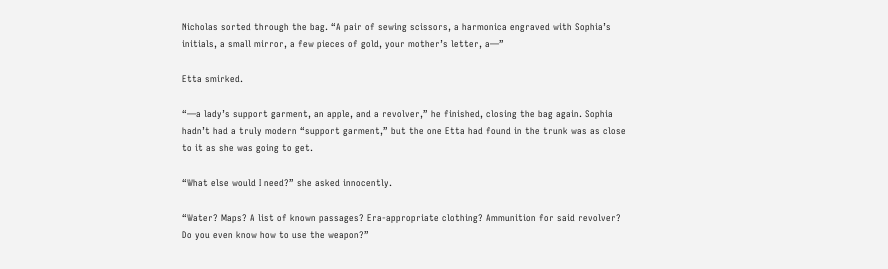Nicholas sorted through the bag. “A pair of sewing scissors, a harmonica engraved with Sophia’s initials, a small mirror, a few pieces of gold, your mother’s letter, a—”

Etta smirked.

“—a lady’s support garment, an apple, and a revolver,” he finished, closing the bag again. Sophia hadn’t had a truly modern “support garment,” but the one Etta had found in the trunk was as close to it as she was going to get.

“What else would I need?” she asked innocently.

“Water? Maps? A list of known passages? Era-appropriate clothing? Ammunition for said revolver? Do you even know how to use the weapon?”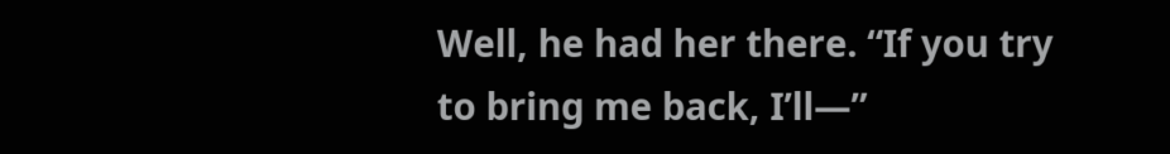Well, he had her there. “If you try to bring me back, I’ll—”